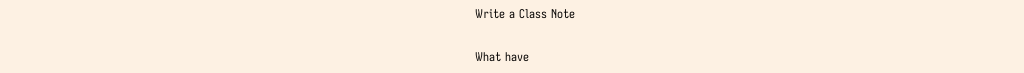Write a Class Note

What have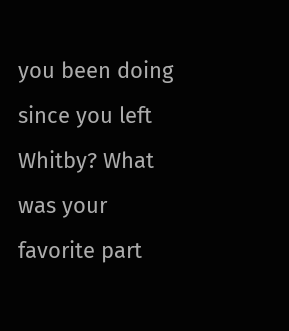you been doing since you left Whitby? What was your favorite part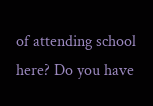of attending school here? Do you have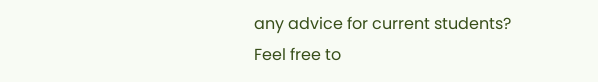any advice for current students? Feel free to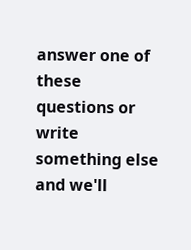answer one of these questions or write something else and we'll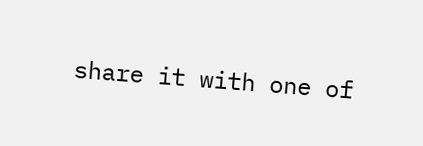share it with one of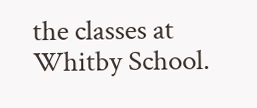the classes at Whitby School.